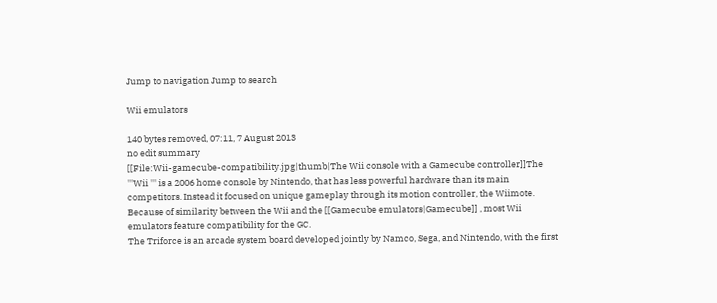Jump to navigation Jump to search

Wii emulators

140 bytes removed, 07:11, 7 August 2013
no edit summary
[[File:Wii-gamecube-compatibility.jpg|thumb|The Wii console with a Gamecube controller]]The '''Wii ''' is a 2006 home console by Nintendo, that has less powerful hardware than its main competitors. Instead it focused on unique gameplay through its motion controller, the Wiimote. Because of similarity between the Wii and the [[Gamecube emulators|Gamecube]] , most Wii emulators feature compatibility for the GC.
The Triforce is an arcade system board developed jointly by Namco, Sega, and Nintendo, with the first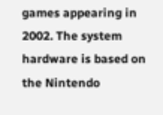games appearing in 2002. The system hardware is based on the Nintendo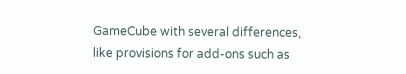GameCube with several differences, like provisions for add-ons such as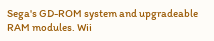Sega's GD-ROM system and upgradeable RAM modules. Wii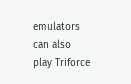emulators can also play Triforce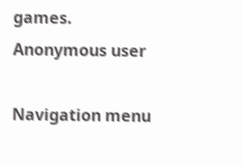games.
Anonymous user

Navigation menu